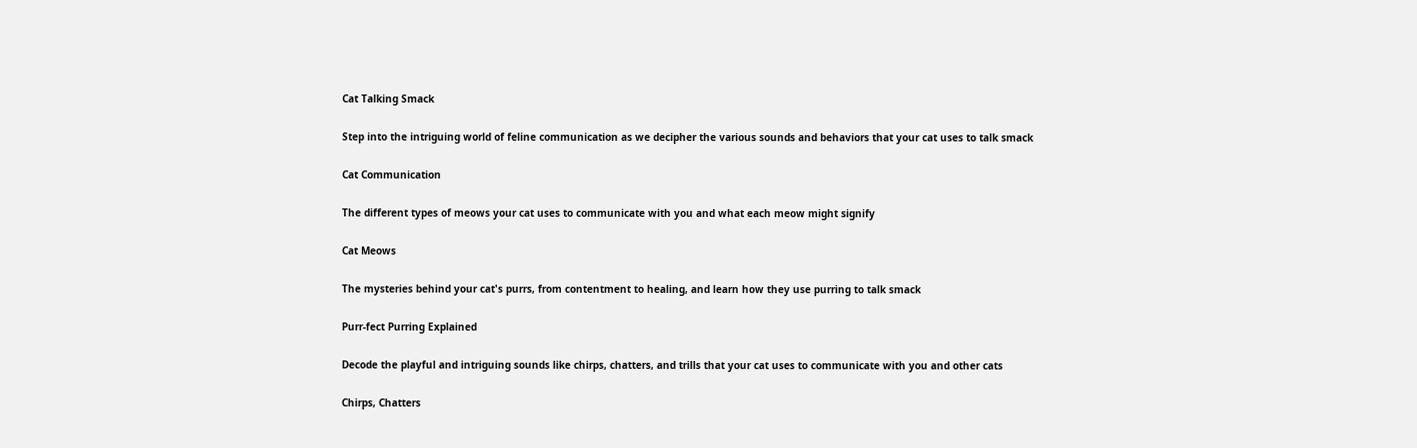Cat Talking Smack

Step into the intriguing world of feline communication as we decipher the various sounds and behaviors that your cat uses to talk smack

Cat Communication

The different types of meows your cat uses to communicate with you and what each meow might signify

Cat Meows

The mysteries behind your cat's purrs, from contentment to healing, and learn how they use purring to talk smack

Purr-fect Purring Explained

Decode the playful and intriguing sounds like chirps, chatters, and trills that your cat uses to communicate with you and other cats

Chirps, Chatters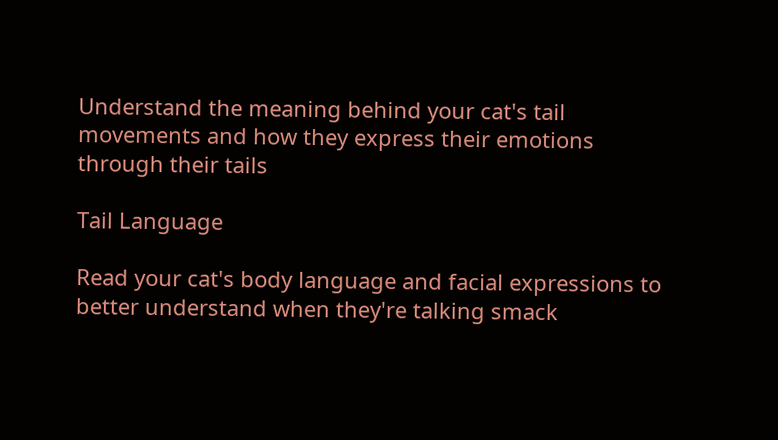Understand the meaning behind your cat's tail movements and how they express their emotions through their tails

Tail Language

Read your cat's body language and facial expressions to better understand when they're talking smack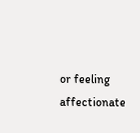or feeling affectionate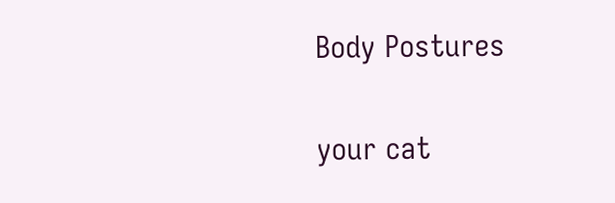Body Postures

your cat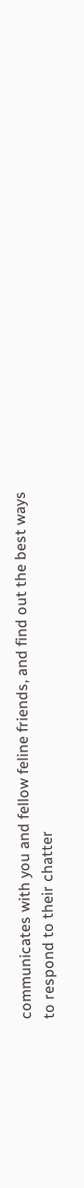communicates with you and fellow feline friends, and find out the best ways to respond to their chatter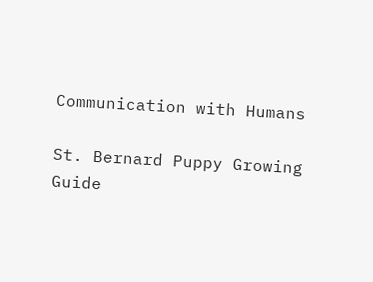Communication with Humans

St. Bernard Puppy Growing Guide